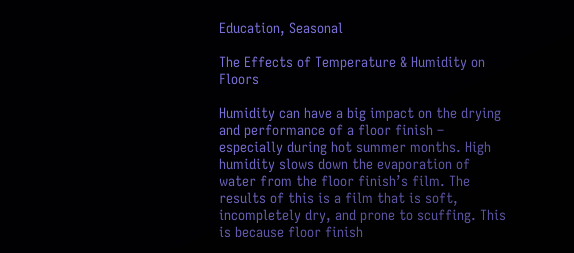Education, Seasonal

The Effects of Temperature & Humidity on Floors

Humidity can have a big impact on the drying and performance of a floor finish – especially during hot summer months. High humidity slows down the evaporation of water from the floor finish’s film. The results of this is a film that is soft, incompletely dry, and prone to scuffing. This is because floor finish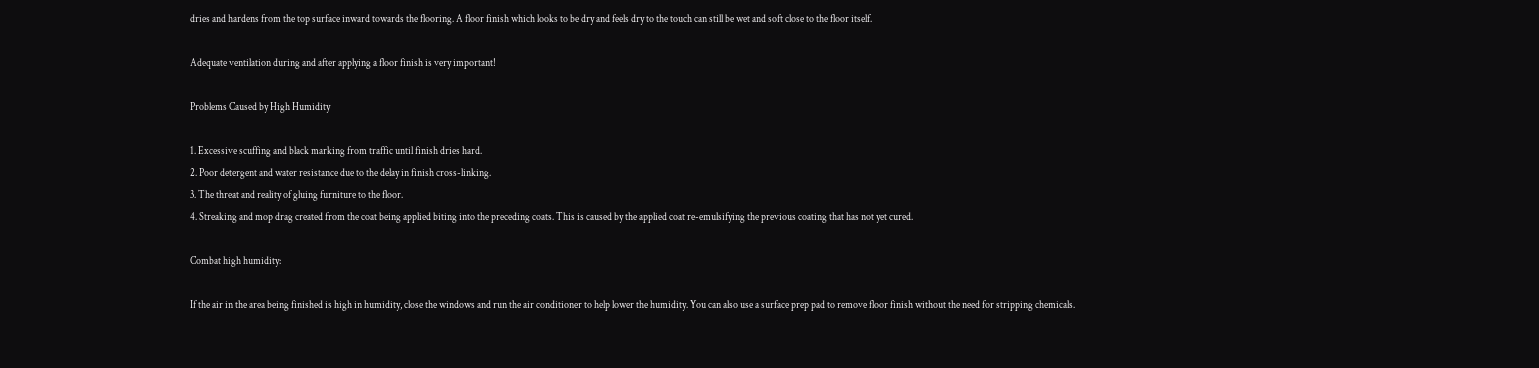dries and hardens from the top surface inward towards the flooring. A floor finish which looks to be dry and feels dry to the touch can still be wet and soft close to the floor itself.

Adequate ventilation during and after applying a floor finish is very important!

Problems Caused by High Humidity

1. Excessive scuffing and black marking from traffic until finish dries hard.
2. Poor detergent and water resistance due to the delay in finish cross-linking.
3. The threat and reality of gluing furniture to the floor.
4. Streaking and mop drag created from the coat being applied biting into the preceding coats. This is caused by the applied coat re-emulsifying the previous coating that has not yet cured.

Combat high humidity:

If the air in the area being finished is high in humidity, close the windows and run the air conditioner to help lower the humidity. You can also use a surface prep pad to remove floor finish without the need for stripping chemicals.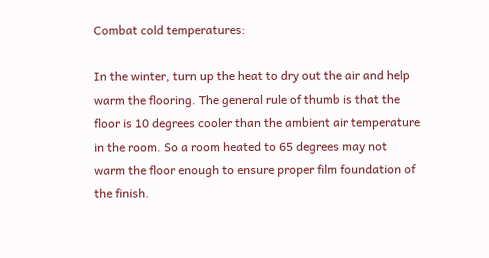Combat cold temperatures:

In the winter, turn up the heat to dry out the air and help warm the flooring. The general rule of thumb is that the floor is 10 degrees cooler than the ambient air temperature in the room. So a room heated to 65 degrees may not warm the floor enough to ensure proper film foundation of the finish.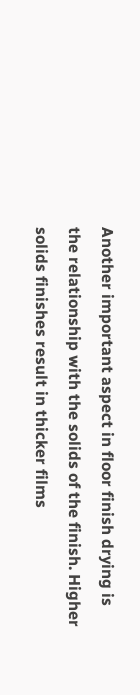Another important aspect in floor finish drying is the relationship with the solids of the finish. Higher solids finishes result in thicker films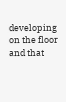developing on the floor and that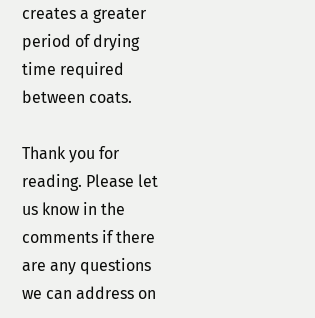creates a greater period of drying time required between coats.

Thank you for reading. Please let us know in the comments if there are any questions we can address on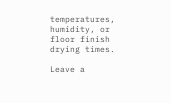temperatures, humidity, or floor finish drying times.

Leave a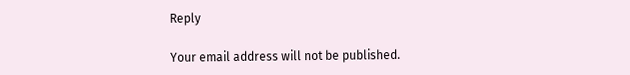Reply

Your email address will not be published.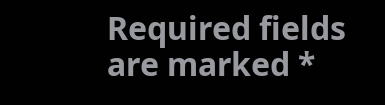Required fields are marked *